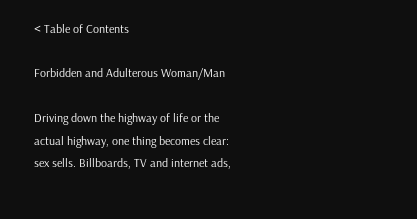< Table of Contents

Forbidden and Adulterous Woman/Man

Driving down the highway of life or the actual highway, one thing becomes clear: sex sells. Billboards, TV and internet ads,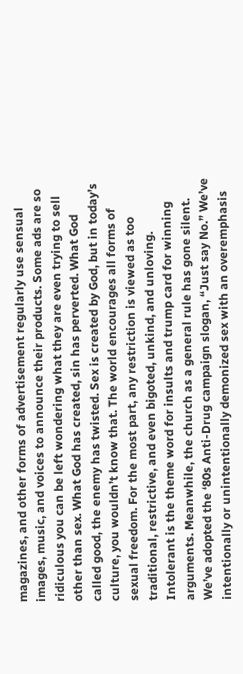magazines, and other forms of advertisement regularly use sensual images, music, and voices to announce their products. Some ads are so ridiculous you can be left wondering what they are even trying to sell other than sex. What God has created, sin has perverted. What God called good, the enemy has twisted. Sex is created by God, but in today’s culture, you wouldn’t know that. The world encourages all forms of sexual freedom. For the most part, any restriction is viewed as too traditional, restrictive, and even bigoted, unkind, and unloving. Intolerant is the theme word for insults and trump card for winning arguments. Meanwhile, the church as a general rule has gone silent. We’ve adopted the ‘80s Anti-Drug campaign slogan, “Just say No.” We’ve intentionally or unintentionally demonized sex with an overemphasis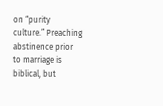on “purity culture.” Preaching abstinence prior to marriage is biblical, but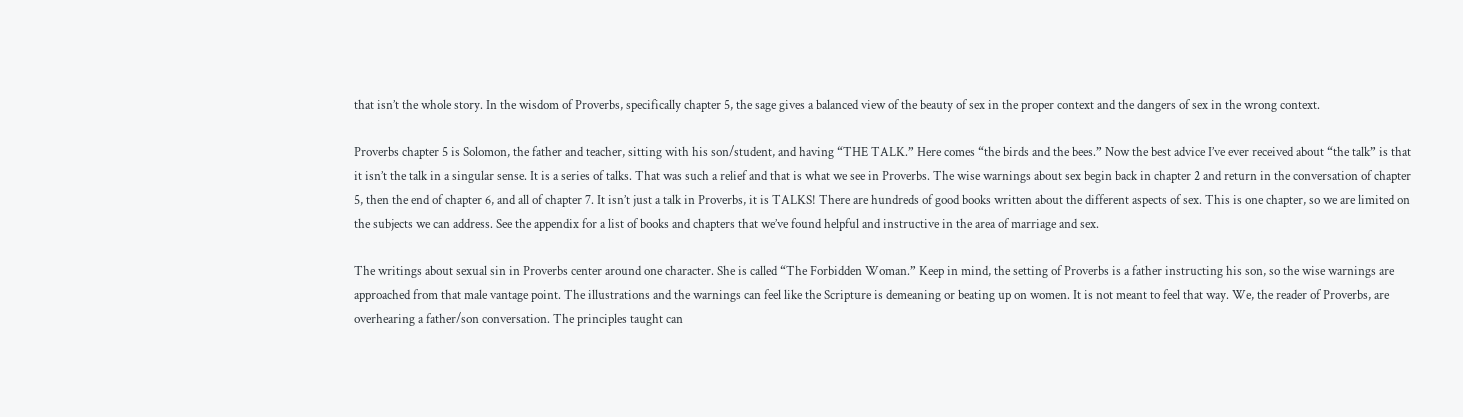that isn’t the whole story. In the wisdom of Proverbs, specifically chapter 5, the sage gives a balanced view of the beauty of sex in the proper context and the dangers of sex in the wrong context.

Proverbs chapter 5 is Solomon, the father and teacher, sitting with his son/student, and having “THE TALK.” Here comes “the birds and the bees.” Now the best advice I’ve ever received about “the talk” is that it isn’t the talk in a singular sense. It is a series of talks. That was such a relief and that is what we see in Proverbs. The wise warnings about sex begin back in chapter 2 and return in the conversation of chapter 5, then the end of chapter 6, and all of chapter 7. It isn’t just a talk in Proverbs, it is TALKS! There are hundreds of good books written about the different aspects of sex. This is one chapter, so we are limited on the subjects we can address. See the appendix for a list of books and chapters that we’ve found helpful and instructive in the area of marriage and sex.

The writings about sexual sin in Proverbs center around one character. She is called “The Forbidden Woman.” Keep in mind, the setting of Proverbs is a father instructing his son, so the wise warnings are approached from that male vantage point. The illustrations and the warnings can feel like the Scripture is demeaning or beating up on women. It is not meant to feel that way. We, the reader of Proverbs, are overhearing a father/son conversation. The principles taught can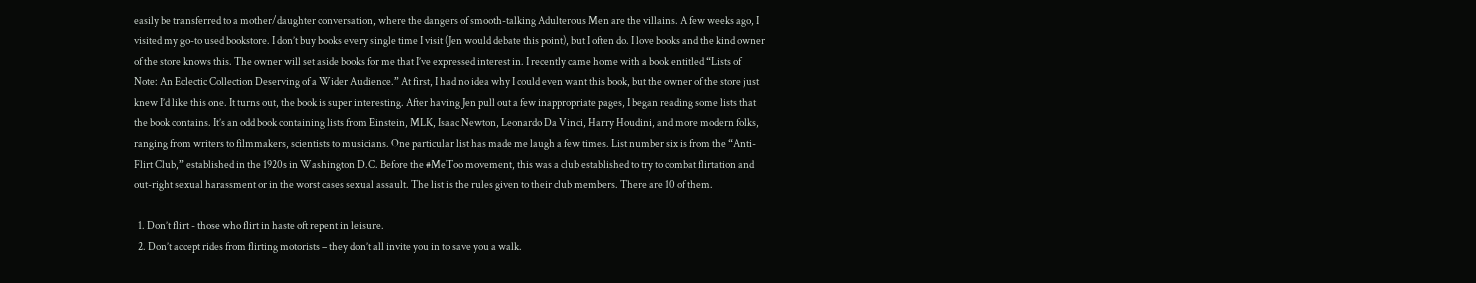easily be transferred to a mother/daughter conversation, where the dangers of smooth-talking Adulterous Men are the villains. A few weeks ago, I visited my go-to used bookstore. I don’t buy books every single time I visit (Jen would debate this point), but I often do. I love books and the kind owner of the store knows this. The owner will set aside books for me that I’ve expressed interest in. I recently came home with a book entitled “Lists of Note: An Eclectic Collection Deserving of a Wider Audience.” At first, I had no idea why I could even want this book, but the owner of the store just knew I’d like this one. It turns out, the book is super interesting. After having Jen pull out a few inappropriate pages, I began reading some lists that the book contains. It’s an odd book containing lists from Einstein, MLK, Isaac Newton, Leonardo Da Vinci, Harry Houdini, and more modern folks, ranging from writers to filmmakers, scientists to musicians. One particular list has made me laugh a few times. List number six is from the “Anti-Flirt Club,” established in the 1920s in Washington D.C. Before the #MeToo movement, this was a club established to try to combat flirtation and out-right sexual harassment or in the worst cases sexual assault. The list is the rules given to their club members. There are 10 of them.

  1. Don’t flirt - those who flirt in haste oft repent in leisure.
  2. Don’t accept rides from flirting motorists – they don’t all invite you in to save you a walk.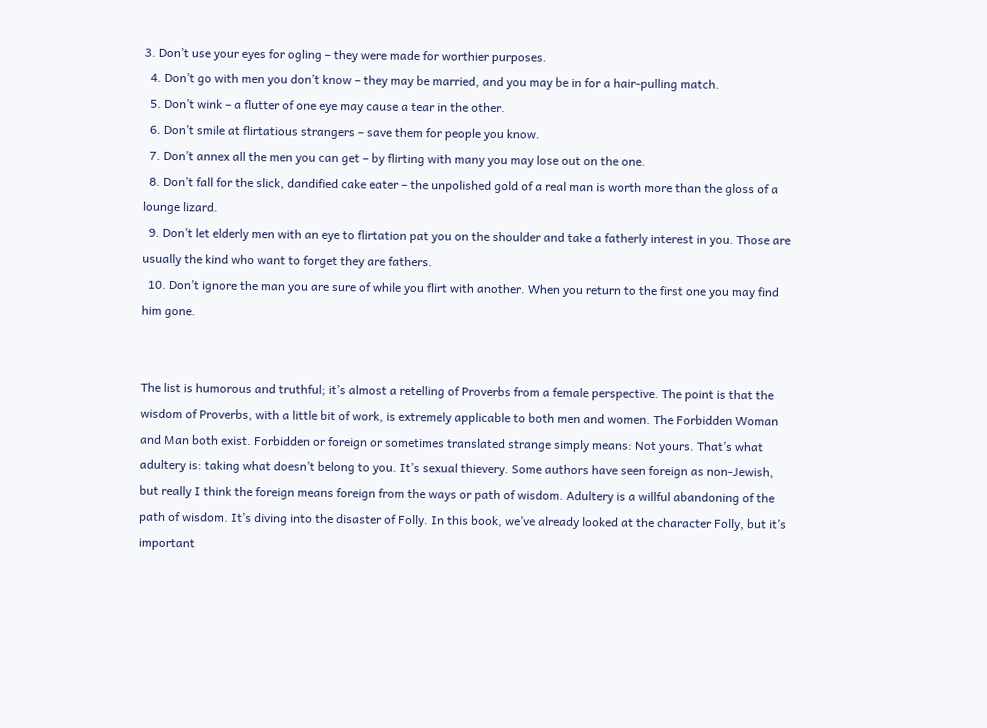3. Don’t use your eyes for ogling – they were made for worthier purposes.
  4. Don’t go with men you don’t know – they may be married, and you may be in for a hair-pulling match.
  5. Don’t wink – a flutter of one eye may cause a tear in the other.
  6. Don’t smile at flirtatious strangers – save them for people you know.
  7. Don’t annex all the men you can get – by flirting with many you may lose out on the one.
  8. Don’t fall for the slick, dandified cake eater – the unpolished gold of a real man is worth more than the gloss of a lounge lizard.
  9. Don’t let elderly men with an eye to flirtation pat you on the shoulder and take a fatherly interest in you. Those are usually the kind who want to forget they are fathers.
  10. Don’t ignore the man you are sure of while you flirt with another. When you return to the first one you may find him gone.


The list is humorous and truthful; it’s almost a retelling of Proverbs from a female perspective. The point is that the wisdom of Proverbs, with a little bit of work, is extremely applicable to both men and women. The Forbidden Woman and Man both exist. Forbidden or foreign or sometimes translated strange simply means: Not yours. That’s what adultery is: taking what doesn’t belong to you. It’s sexual thievery. Some authors have seen foreign as non-Jewish, but really I think the foreign means foreign from the ways or path of wisdom. Adultery is a willful abandoning of the path of wisdom. It’s diving into the disaster of Folly. In this book, we’ve already looked at the character Folly, but it’s important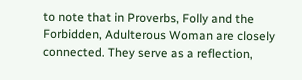to note that in Proverbs, Folly and the Forbidden, Adulterous Woman are closely connected. They serve as a reflection,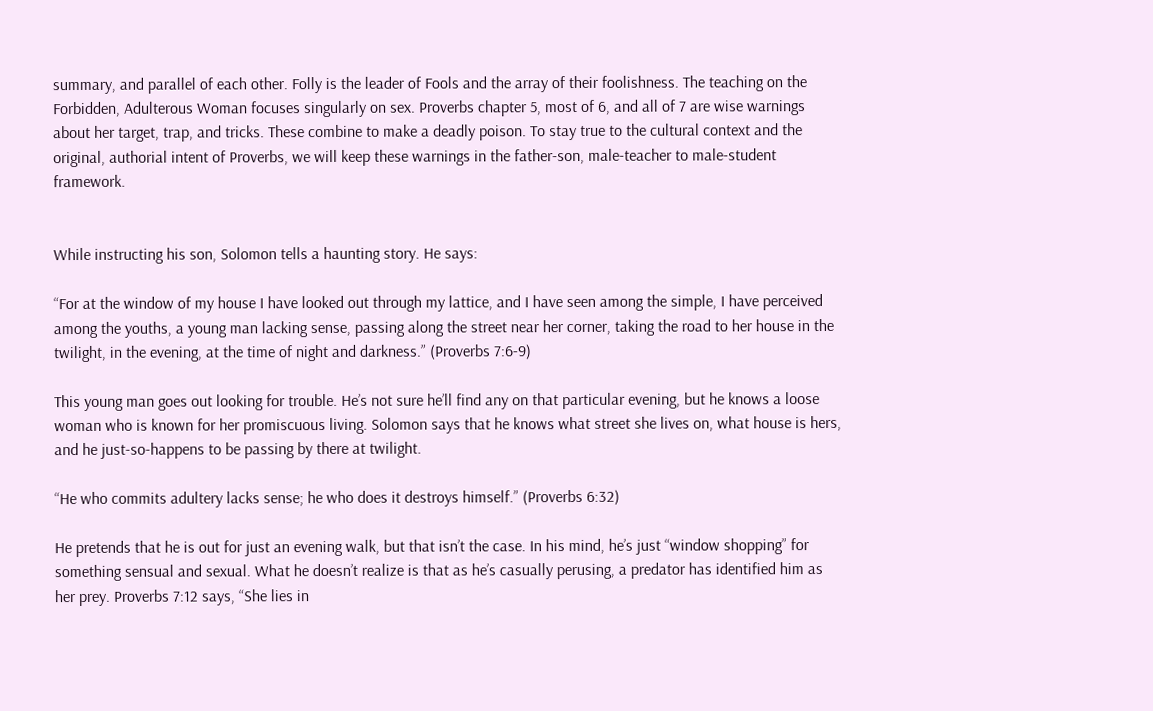summary, and parallel of each other. Folly is the leader of Fools and the array of their foolishness. The teaching on the Forbidden, Adulterous Woman focuses singularly on sex. Proverbs chapter 5, most of 6, and all of 7 are wise warnings about her target, trap, and tricks. These combine to make a deadly poison. To stay true to the cultural context and the original, authorial intent of Proverbs, we will keep these warnings in the father-son, male-teacher to male-student framework.


While instructing his son, Solomon tells a haunting story. He says:

“For at the window of my house I have looked out through my lattice, and I have seen among the simple, I have perceived among the youths, a young man lacking sense, passing along the street near her corner, taking the road to her house in the twilight, in the evening, at the time of night and darkness.” (Proverbs 7:6-9)

This young man goes out looking for trouble. He’s not sure he’ll find any on that particular evening, but he knows a loose woman who is known for her promiscuous living. Solomon says that he knows what street she lives on, what house is hers, and he just-so-happens to be passing by there at twilight.

“He who commits adultery lacks sense; he who does it destroys himself.” (Proverbs 6:32)

He pretends that he is out for just an evening walk, but that isn’t the case. In his mind, he’s just “window shopping” for something sensual and sexual. What he doesn’t realize is that as he’s casually perusing, a predator has identified him as her prey. Proverbs 7:12 says, “She lies in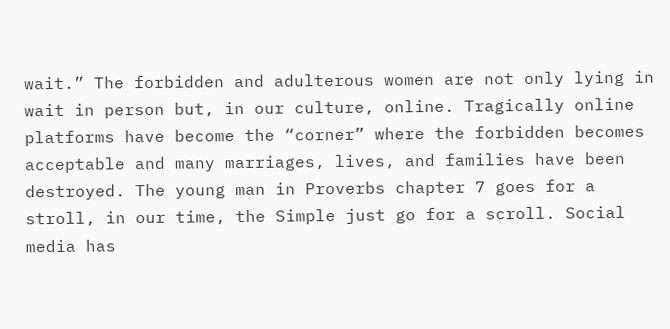wait.” The forbidden and adulterous women are not only lying in wait in person but, in our culture, online. Tragically online platforms have become the “corner” where the forbidden becomes acceptable and many marriages, lives, and families have been destroyed. The young man in Proverbs chapter 7 goes for a stroll, in our time, the Simple just go for a scroll. Social media has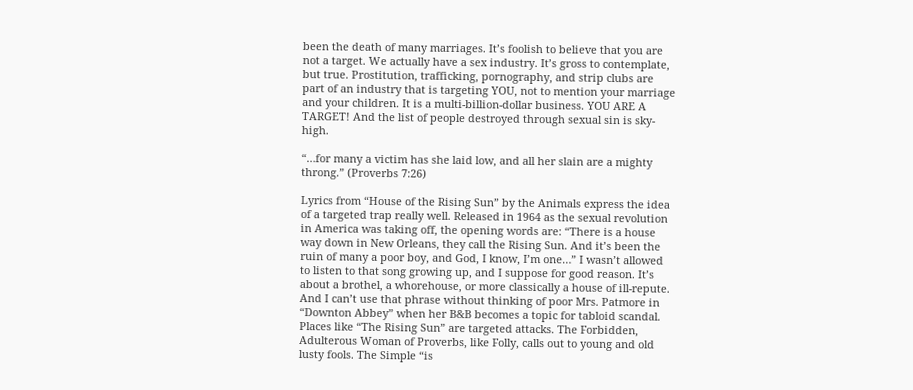been the death of many marriages. It’s foolish to believe that you are not a target. We actually have a sex industry. It’s gross to contemplate, but true. Prostitution, trafficking, pornography, and strip clubs are part of an industry that is targeting YOU, not to mention your marriage and your children. It is a multi-billion-dollar business. YOU ARE A TARGET! And the list of people destroyed through sexual sin is sky-high.

“…for many a victim has she laid low, and all her slain are a mighty throng.” (Proverbs 7:26)

Lyrics from “House of the Rising Sun” by the Animals express the idea of a targeted trap really well. Released in 1964 as the sexual revolution in America was taking off, the opening words are: “There is a house way down in New Orleans, they call the Rising Sun. And it’s been the ruin of many a poor boy, and God, I know, I’m one…” I wasn’t allowed to listen to that song growing up, and I suppose for good reason. It’s about a brothel, a whorehouse, or more classically a house of ill-repute. And I can’t use that phrase without thinking of poor Mrs. Patmore in “Downton Abbey” when her B&B becomes a topic for tabloid scandal. Places like “The Rising Sun” are targeted attacks. The Forbidden, Adulterous Woman of Proverbs, like Folly, calls out to young and old lusty fools. The Simple “is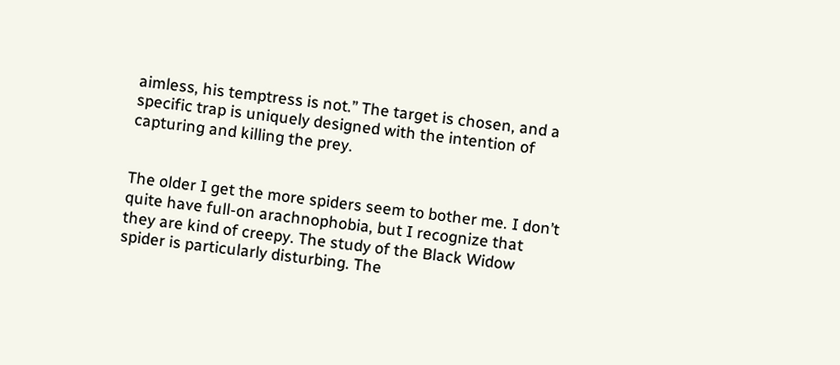aimless, his temptress is not.” The target is chosen, and a specific trap is uniquely designed with the intention of capturing and killing the prey.


The older I get the more spiders seem to bother me. I don’t quite have full-on arachnophobia, but I recognize that they are kind of creepy. The study of the Black Widow spider is particularly disturbing. The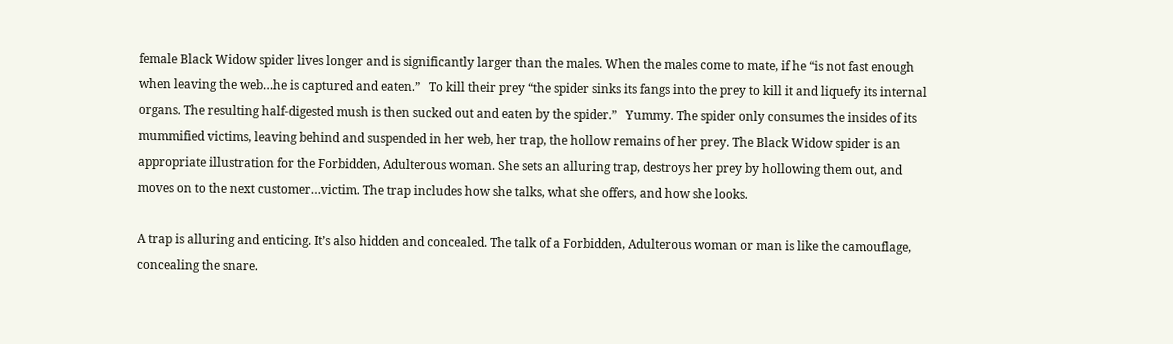female Black Widow spider lives longer and is significantly larger than the males. When the males come to mate, if he “is not fast enough when leaving the web…he is captured and eaten.”   To kill their prey “the spider sinks its fangs into the prey to kill it and liquefy its internal organs. The resulting half-digested mush is then sucked out and eaten by the spider.”   Yummy. The spider only consumes the insides of its mummified victims, leaving behind and suspended in her web, her trap, the hollow remains of her prey. The Black Widow spider is an appropriate illustration for the Forbidden, Adulterous woman. She sets an alluring trap, destroys her prey by hollowing them out, and moves on to the next customer…victim. The trap includes how she talks, what she offers, and how she looks.

A trap is alluring and enticing. It’s also hidden and concealed. The talk of a Forbidden, Adulterous woman or man is like the camouflage, concealing the snare.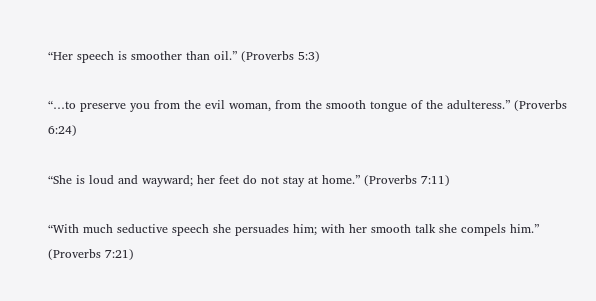“Her speech is smoother than oil.” (Proverbs 5:3)

“…to preserve you from the evil woman, from the smooth tongue of the adulteress.” (Proverbs 6:24)

“She is loud and wayward; her feet do not stay at home.” (Proverbs 7:11)

“With much seductive speech she persuades him; with her smooth talk she compels him.” (Proverbs 7:21)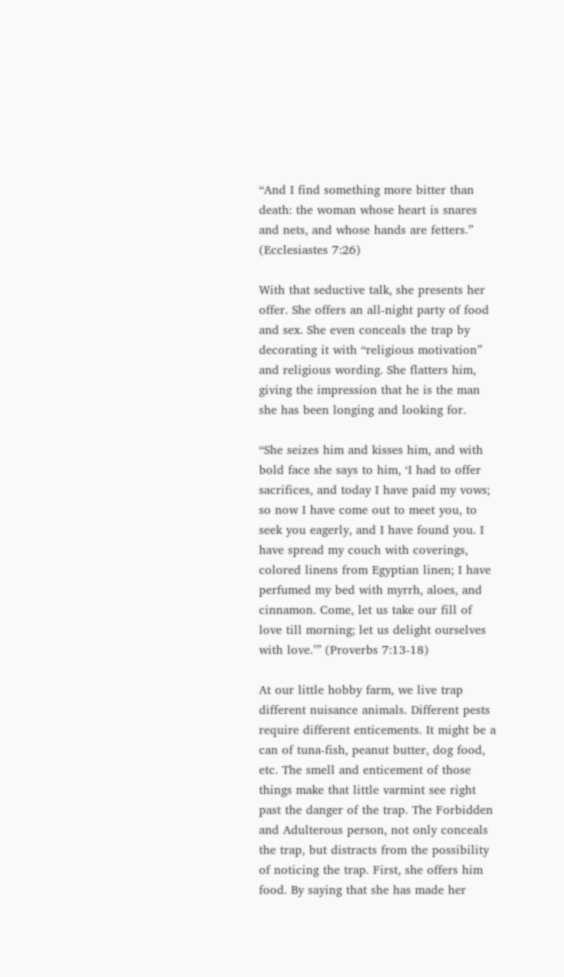“And I find something more bitter than death: the woman whose heart is snares and nets, and whose hands are fetters.” (Ecclesiastes 7:26)

With that seductive talk, she presents her offer. She offers an all-night party of food and sex. She even conceals the trap by decorating it with “religious motivation” and religious wording. She flatters him, giving the impression that he is the man she has been longing and looking for.

“She seizes him and kisses him, and with bold face she says to him, ‘I had to offer sacrifices, and today I have paid my vows; so now I have come out to meet you, to seek you eagerly, and I have found you. I have spread my couch with coverings, colored linens from Egyptian linen; I have perfumed my bed with myrrh, aloes, and cinnamon. Come, let us take our fill of love till morning; let us delight ourselves with love.’” (Proverbs 7:13-18)

At our little hobby farm, we live trap different nuisance animals. Different pests require different enticements. It might be a can of tuna-fish, peanut butter, dog food, etc. The smell and enticement of those things make that little varmint see right past the danger of the trap. The Forbidden and Adulterous person, not only conceals the trap, but distracts from the possibility of noticing the trap. First, she offers him food. By saying that she has made her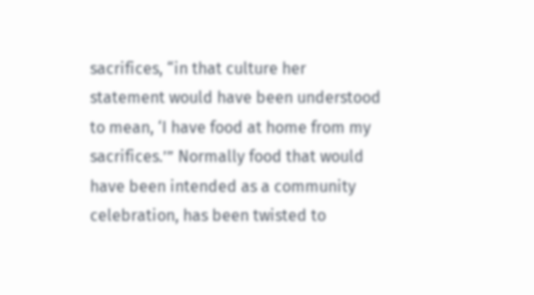sacrifices, “in that culture her statement would have been understood to mean, ‘I have food at home from my sacrifices.’” Normally food that would have been intended as a community celebration, has been twisted to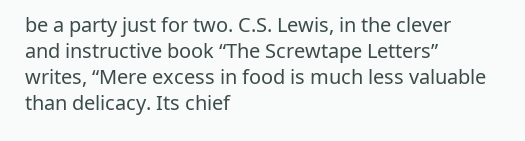be a party just for two. C.S. Lewis, in the clever and instructive book “The Screwtape Letters” writes, “Mere excess in food is much less valuable than delicacy. Its chief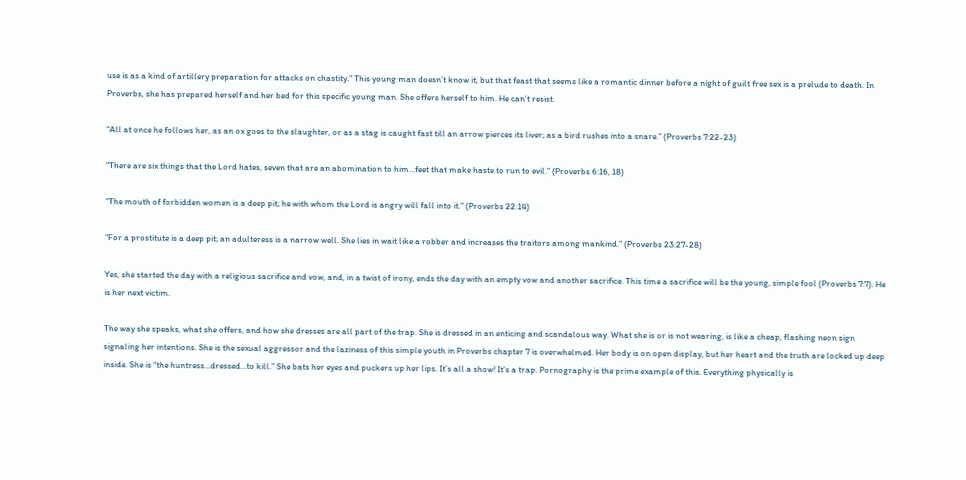use is as a kind of artillery preparation for attacks on chastity.” This young man doesn’t know it, but that feast that seems like a romantic dinner before a night of guilt free sex is a prelude to death. In Proverbs, she has prepared herself and her bed for this specific young man. She offers herself to him. He can’t resist.

“All at once he follows her, as an ox goes to the slaughter, or as a stag is caught fast till an arrow pierces its liver; as a bird rushes into a snare.” (Proverbs 7:22-23)

“There are six things that the Lord hates, seven that are an abomination to him…feet that make haste to run to evil.” (Proverbs 6:16, 18)

“The mouth of forbidden women is a deep pit; he with whom the Lord is angry will fall into it.” (Proverbs 22:14)

“For a prostitute is a deep pit; an adulteress is a narrow well. She lies in wait like a robber and increases the traitors among mankind.” (Proverbs 23:27-28)

Yes, she started the day with a religious sacrifice and vow, and, in a twist of irony, ends the day with an empty vow and another sacrifice. This time a sacrifice will be the young, simple fool (Proverbs 7:7). He is her next victim.

The way she speaks, what she offers, and how she dresses are all part of the trap. She is dressed in an enticing and scandalous way. What she is or is not wearing, is like a cheap, flashing neon sign signaling her intentions. She is the sexual aggressor and the laziness of this simple youth in Proverbs chapter 7 is overwhelmed. Her body is on open display, but her heart and the truth are locked up deep inside. She is “the huntress…dressed…to kill.” She bats her eyes and puckers up her lips. It’s all a show! It’s a trap. Pornography is the prime example of this. Everything physically is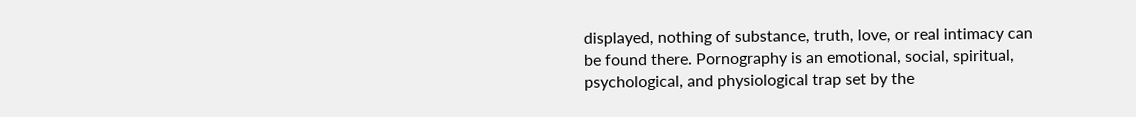displayed, nothing of substance, truth, love, or real intimacy can be found there. Pornography is an emotional, social, spiritual, psychological, and physiological trap set by the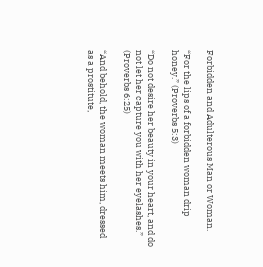Forbidden and Adulterous Man or Woman.

“For the lips of a forbidden woman drip honey.” (Proverbs 5:3)

“Do not desire her beauty in your heart, and do not let her capture you with her eyelashes.” (Proverbs 6:25)

“And behold, the woman meets him, dressed as a prostitute,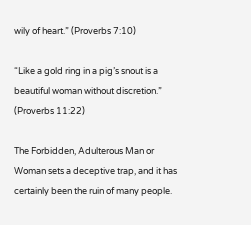wily of heart.” (Proverbs 7:10)

“Like a gold ring in a pig’s snout is a beautiful woman without discretion.” (Proverbs 11:22)

The Forbidden, Adulterous Man or Woman sets a deceptive trap, and it has certainly been the ruin of many people.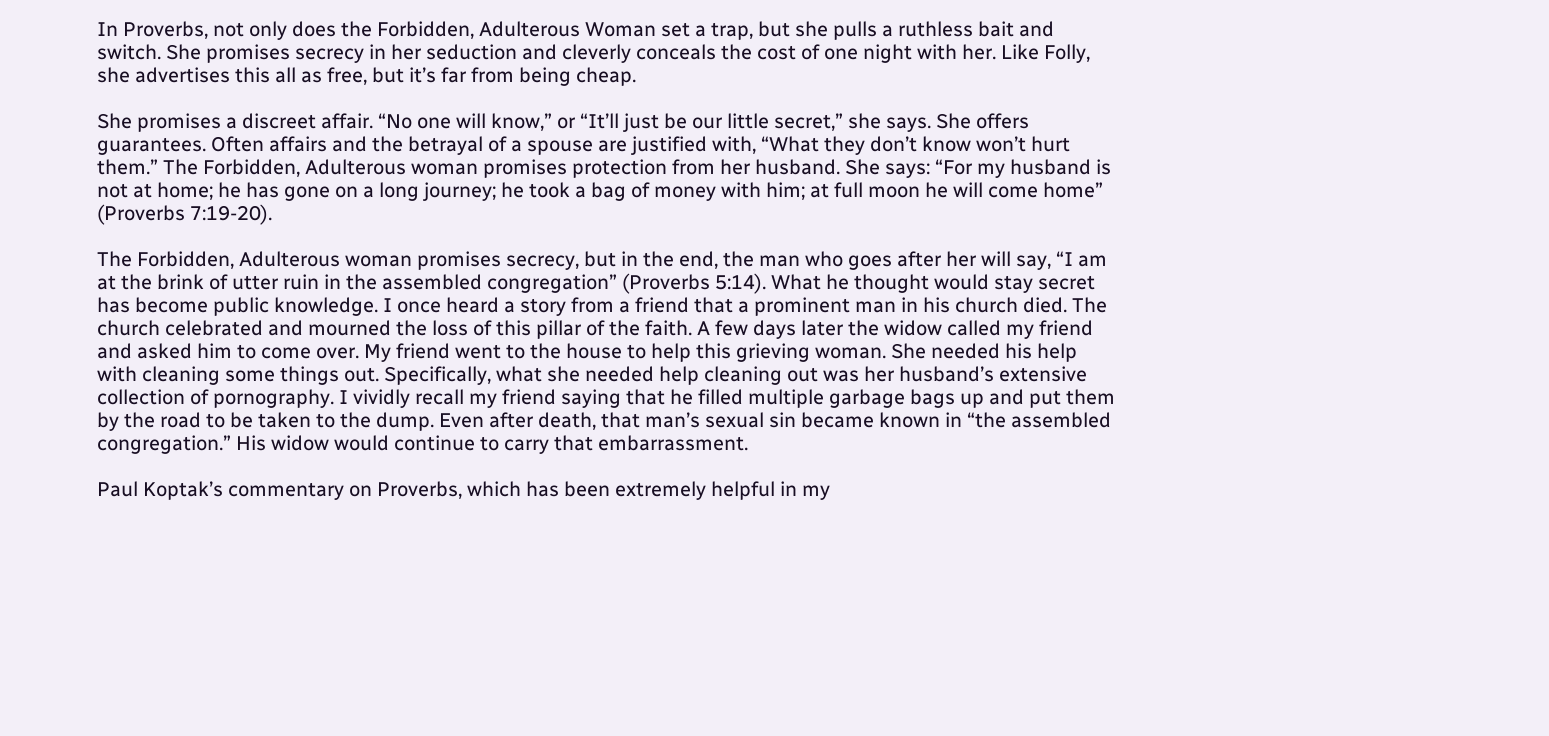In Proverbs, not only does the Forbidden, Adulterous Woman set a trap, but she pulls a ruthless bait and switch. She promises secrecy in her seduction and cleverly conceals the cost of one night with her. Like Folly, she advertises this all as free, but it’s far from being cheap.

She promises a discreet affair. “No one will know,” or “It’ll just be our little secret,” she says. She offers guarantees. Often affairs and the betrayal of a spouse are justified with, “What they don’t know won’t hurt them.” The Forbidden, Adulterous woman promises protection from her husband. She says: “For my husband is not at home; he has gone on a long journey; he took a bag of money with him; at full moon he will come home” (Proverbs 7:19-20).

The Forbidden, Adulterous woman promises secrecy, but in the end, the man who goes after her will say, “I am at the brink of utter ruin in the assembled congregation” (Proverbs 5:14). What he thought would stay secret has become public knowledge. I once heard a story from a friend that a prominent man in his church died. The church celebrated and mourned the loss of this pillar of the faith. A few days later the widow called my friend and asked him to come over. My friend went to the house to help this grieving woman. She needed his help with cleaning some things out. Specifically, what she needed help cleaning out was her husband’s extensive collection of pornography. I vividly recall my friend saying that he filled multiple garbage bags up and put them by the road to be taken to the dump. Even after death, that man’s sexual sin became known in “the assembled congregation.” His widow would continue to carry that embarrassment.

Paul Koptak’s commentary on Proverbs, which has been extremely helpful in my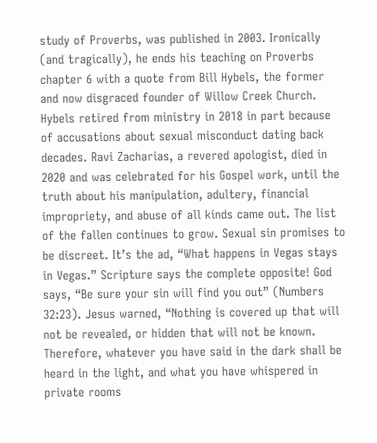study of Proverbs, was published in 2003. Ironically (and tragically), he ends his teaching on Proverbs chapter 6 with a quote from Bill Hybels, the former and now disgraced founder of Willow Creek Church. Hybels retired from ministry in 2018 in part because of accusations about sexual misconduct dating back decades. Ravi Zacharias, a revered apologist, died in 2020 and was celebrated for his Gospel work, until the truth about his manipulation, adultery, financial impropriety, and abuse of all kinds came out. The list of the fallen continues to grow. Sexual sin promises to be discreet. It’s the ad, “What happens in Vegas stays in Vegas.” Scripture says the complete opposite! God says, “Be sure your sin will find you out” (Numbers 32:23). Jesus warned, “Nothing is covered up that will not be revealed, or hidden that will not be known. Therefore, whatever you have said in the dark shall be heard in the light, and what you have whispered in private rooms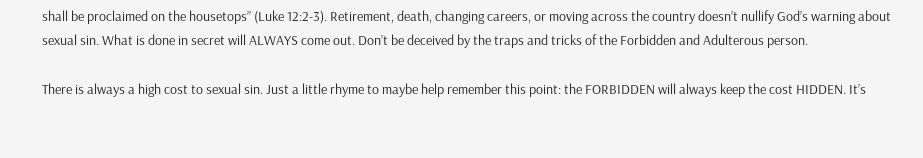shall be proclaimed on the housetops” (Luke 12:2-3). Retirement, death, changing careers, or moving across the country doesn’t nullify God’s warning about sexual sin. What is done in secret will ALWAYS come out. Don’t be deceived by the traps and tricks of the Forbidden and Adulterous person.

There is always a high cost to sexual sin. Just a little rhyme to maybe help remember this point: the FORBIDDEN will always keep the cost HIDDEN. It’s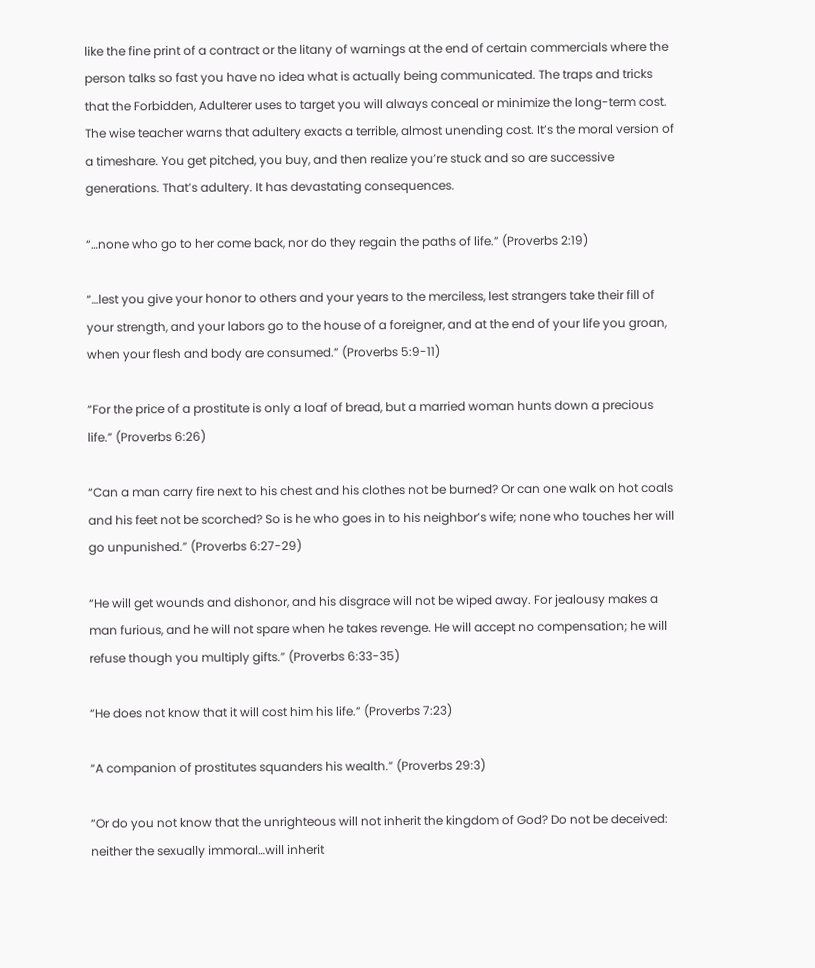like the fine print of a contract or the litany of warnings at the end of certain commercials where the person talks so fast you have no idea what is actually being communicated. The traps and tricks that the Forbidden, Adulterer uses to target you will always conceal or minimize the long-term cost. The wise teacher warns that adultery exacts a terrible, almost unending cost. It’s the moral version of a timeshare. You get pitched, you buy, and then realize you’re stuck and so are successive generations. That’s adultery. It has devastating consequences.

“…none who go to her come back, nor do they regain the paths of life.” (Proverbs 2:19)

“…lest you give your honor to others and your years to the merciless, lest strangers take their fill of your strength, and your labors go to the house of a foreigner, and at the end of your life you groan, when your flesh and body are consumed.” (Proverbs 5:9-11)

“For the price of a prostitute is only a loaf of bread, but a married woman hunts down a precious life.” (Proverbs 6:26)

“Can a man carry fire next to his chest and his clothes not be burned? Or can one walk on hot coals and his feet not be scorched? So is he who goes in to his neighbor’s wife; none who touches her will go unpunished.” (Proverbs 6:27-29)

“He will get wounds and dishonor, and his disgrace will not be wiped away. For jealousy makes a man furious, and he will not spare when he takes revenge. He will accept no compensation; he will refuse though you multiply gifts.” (Proverbs 6:33-35)

“He does not know that it will cost him his life.” (Proverbs 7:23)

“A companion of prostitutes squanders his wealth.” (Proverbs 29:3)

“Or do you not know that the unrighteous will not inherit the kingdom of God? Do not be deceived: neither the sexually immoral…will inherit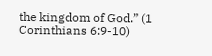the kingdom of God.” (1 Corinthians 6:9-10)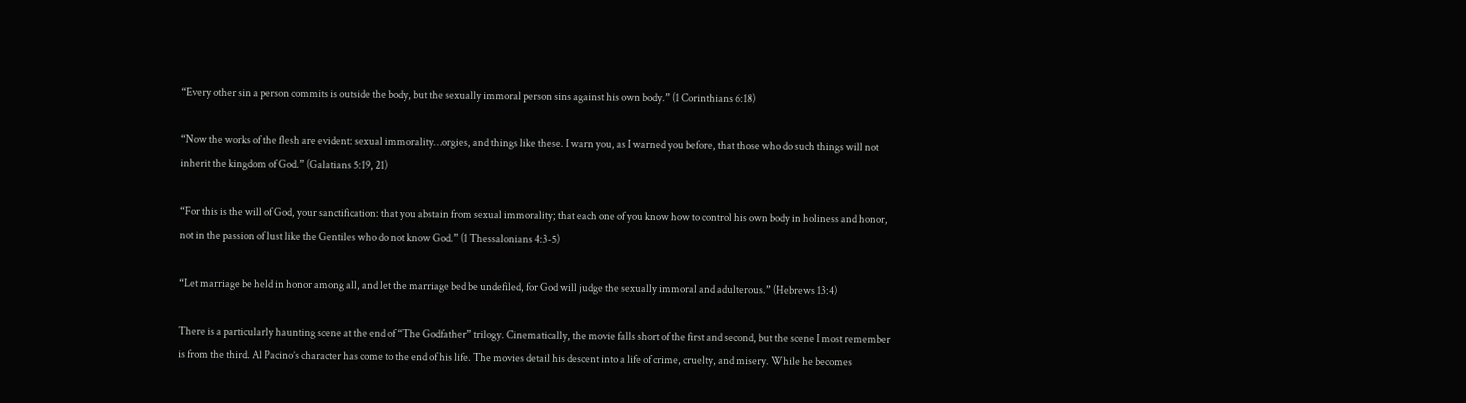“Every other sin a person commits is outside the body, but the sexually immoral person sins against his own body.” (1 Corinthians 6:18)

“Now the works of the flesh are evident: sexual immorality…orgies, and things like these. I warn you, as I warned you before, that those who do such things will not inherit the kingdom of God.” (Galatians 5:19, 21)

“For this is the will of God, your sanctification: that you abstain from sexual immorality; that each one of you know how to control his own body in holiness and honor, not in the passion of lust like the Gentiles who do not know God.” (1 Thessalonians 4:3-5)

“Let marriage be held in honor among all, and let the marriage bed be undefiled, for God will judge the sexually immoral and adulterous.” (Hebrews 13:4)

There is a particularly haunting scene at the end of “The Godfather” trilogy. Cinematically, the movie falls short of the first and second, but the scene I most remember is from the third. Al Pacino’s character has come to the end of his life. The movies detail his descent into a life of crime, cruelty, and misery. While he becomes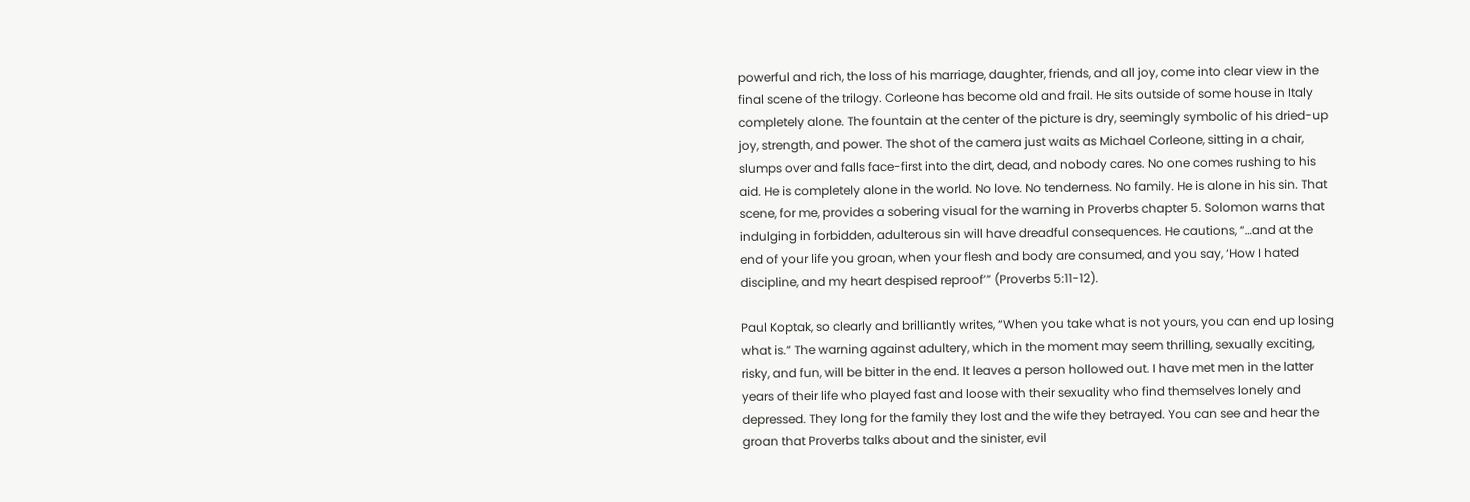powerful and rich, the loss of his marriage, daughter, friends, and all joy, come into clear view in the final scene of the trilogy. Corleone has become old and frail. He sits outside of some house in Italy completely alone. The fountain at the center of the picture is dry, seemingly symbolic of his dried-up joy, strength, and power. The shot of the camera just waits as Michael Corleone, sitting in a chair, slumps over and falls face-first into the dirt, dead, and nobody cares. No one comes rushing to his aid. He is completely alone in the world. No love. No tenderness. No family. He is alone in his sin. That scene, for me, provides a sobering visual for the warning in Proverbs chapter 5. Solomon warns that indulging in forbidden, adulterous sin will have dreadful consequences. He cautions, “…and at the end of your life you groan, when your flesh and body are consumed, and you say, ‘How I hated discipline, and my heart despised reproof’” (Proverbs 5:11-12).

Paul Koptak, so clearly and brilliantly writes, “When you take what is not yours, you can end up losing what is.” The warning against adultery, which in the moment may seem thrilling, sexually exciting, risky, and fun, will be bitter in the end. It leaves a person hollowed out. I have met men in the latter years of their life who played fast and loose with their sexuality who find themselves lonely and depressed. They long for the family they lost and the wife they betrayed. You can see and hear the groan that Proverbs talks about and the sinister, evil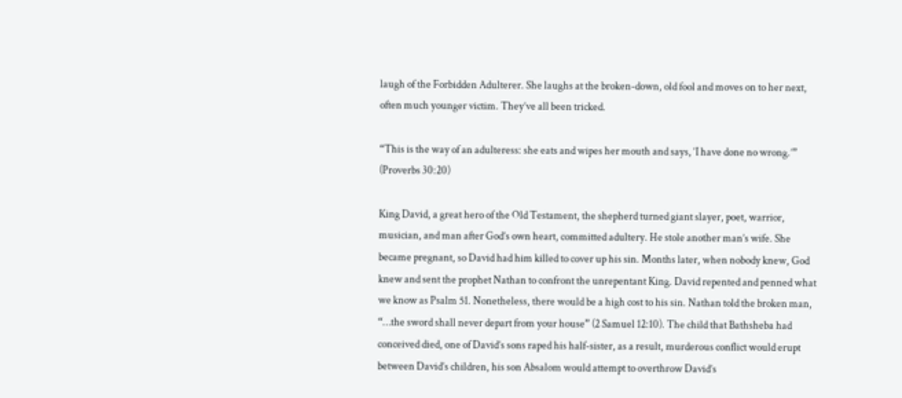laugh of the Forbidden Adulterer. She laughs at the broken-down, old fool and moves on to her next, often much younger victim. They’ve all been tricked.

“This is the way of an adulteress: she eats and wipes her mouth and says, ‘I have done no wrong.’” (Proverbs 30:20)

King David, a great hero of the Old Testament, the shepherd turned giant slayer, poet, warrior, musician, and man after God’s own heart, committed adultery. He stole another man’s wife. She became pregnant, so David had him killed to cover up his sin. Months later, when nobody knew, God knew and sent the prophet Nathan to confront the unrepentant King. David repented and penned what we know as Psalm 51. Nonetheless, there would be a high cost to his sin. Nathan told the broken man, “…the sword shall never depart from your house” (2 Samuel 12:10). The child that Bathsheba had conceived died, one of David’s sons raped his half-sister, as a result, murderous conflict would erupt between David’s children, his son Absalom would attempt to overthrow David’s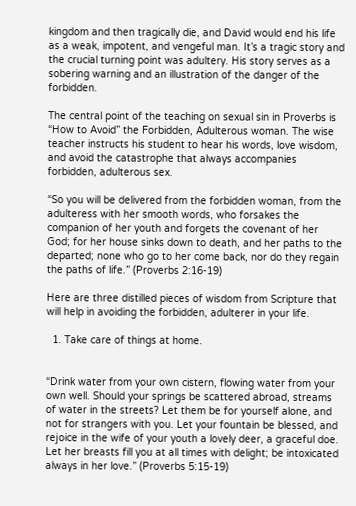kingdom and then tragically die, and David would end his life as a weak, impotent, and vengeful man. It’s a tragic story and the crucial turning point was adultery. His story serves as a sobering warning and an illustration of the danger of the forbidden.

The central point of the teaching on sexual sin in Proverbs is “How to Avoid” the Forbidden, Adulterous woman. The wise teacher instructs his student to hear his words, love wisdom, and avoid the catastrophe that always accompanies forbidden, adulterous sex.

“So you will be delivered from the forbidden woman, from the adulteress with her smooth words, who forsakes the companion of her youth and forgets the covenant of her God; for her house sinks down to death, and her paths to the departed; none who go to her come back, nor do they regain the paths of life.” (Proverbs 2:16-19)

Here are three distilled pieces of wisdom from Scripture that will help in avoiding the forbidden, adulterer in your life.

  1. Take care of things at home.


“Drink water from your own cistern, flowing water from your own well. Should your springs be scattered abroad, streams of water in the streets? Let them be for yourself alone, and not for strangers with you. Let your fountain be blessed, and rejoice in the wife of your youth a lovely deer, a graceful doe. Let her breasts fill you at all times with delight; be intoxicated always in her love.” (Proverbs 5:15-19)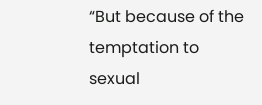“But because of the temptation to sexual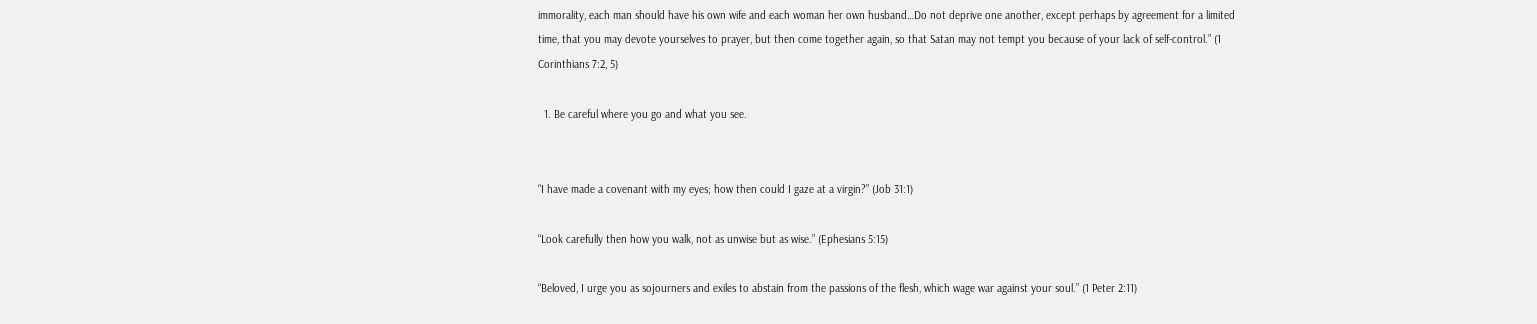immorality, each man should have his own wife and each woman her own husband…Do not deprive one another, except perhaps by agreement for a limited time, that you may devote yourselves to prayer, but then come together again, so that Satan may not tempt you because of your lack of self-control.” (1 Corinthians 7:2, 5)

  1. Be careful where you go and what you see.


“I have made a covenant with my eyes; how then could I gaze at a virgin?” (Job 31:1)

“Look carefully then how you walk, not as unwise but as wise.” (Ephesians 5:15)

“Beloved, I urge you as sojourners and exiles to abstain from the passions of the flesh, which wage war against your soul.” (1 Peter 2:11)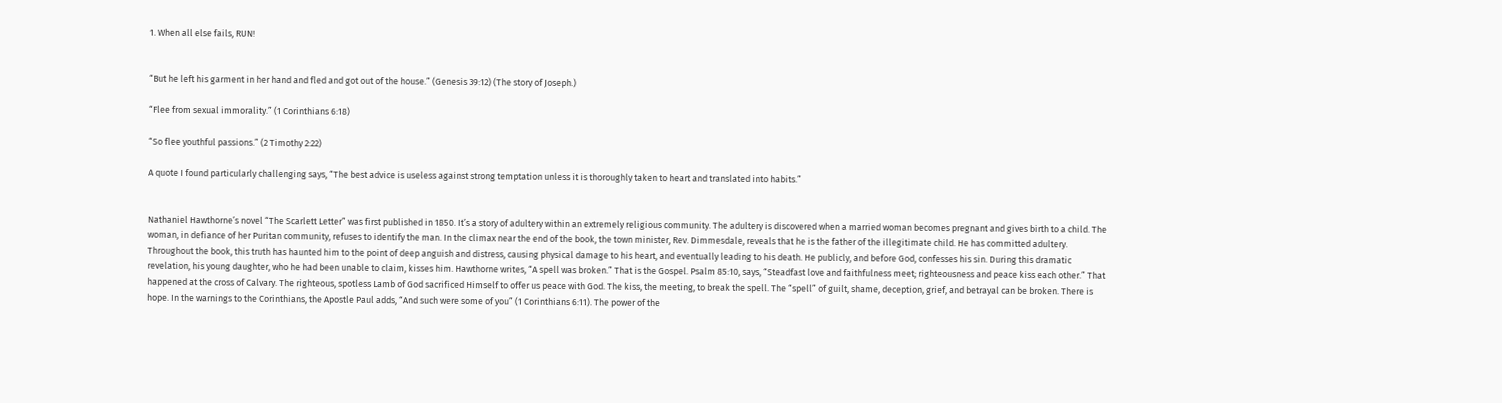1. When all else fails, RUN!


“But he left his garment in her hand and fled and got out of the house.” (Genesis 39:12) (The story of Joseph.)

“Flee from sexual immorality.” (1 Corinthians 6:18)

“So flee youthful passions.” (2 Timothy 2:22)

A quote I found particularly challenging says, “The best advice is useless against strong temptation unless it is thoroughly taken to heart and translated into habits.”


Nathaniel Hawthorne’s novel “The Scarlett Letter” was first published in 1850. It’s a story of adultery within an extremely religious community. The adultery is discovered when a married woman becomes pregnant and gives birth to a child. The woman, in defiance of her Puritan community, refuses to identify the man. In the climax near the end of the book, the town minister, Rev. Dimmesdale, reveals that he is the father of the illegitimate child. He has committed adultery. Throughout the book, this truth has haunted him to the point of deep anguish and distress, causing physical damage to his heart, and eventually leading to his death. He publicly, and before God, confesses his sin. During this dramatic revelation, his young daughter, who he had been unable to claim, kisses him. Hawthorne writes, “A spell was broken.” That is the Gospel. Psalm 85:10, says, “Steadfast love and faithfulness meet; righteousness and peace kiss each other.” That happened at the cross of Calvary. The righteous, spotless Lamb of God sacrificed Himself to offer us peace with God. The kiss, the meeting, to break the spell. The “spell” of guilt, shame, deception, grief, and betrayal can be broken. There is hope. In the warnings to the Corinthians, the Apostle Paul adds, “And such were some of you” (1 Corinthians 6:11). The power of the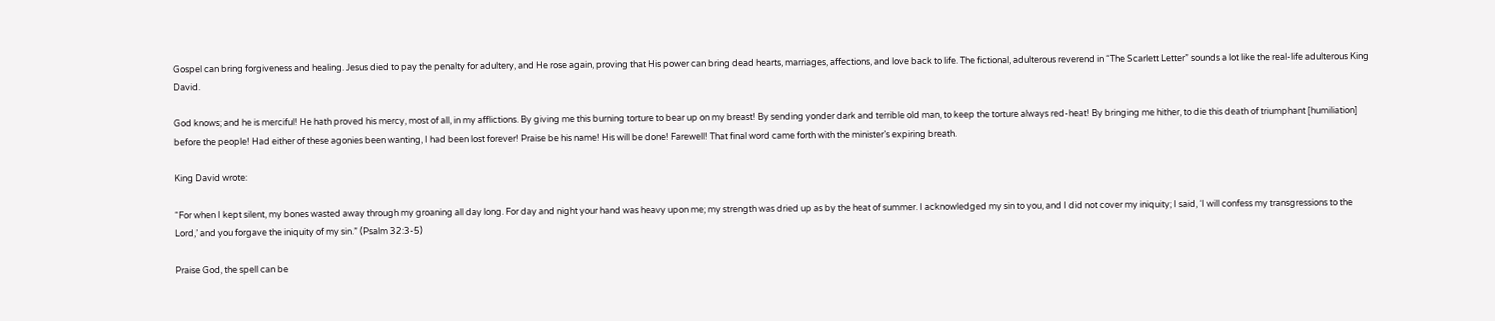Gospel can bring forgiveness and healing. Jesus died to pay the penalty for adultery, and He rose again, proving that His power can bring dead hearts, marriages, affections, and love back to life. The fictional, adulterous reverend in “The Scarlett Letter” sounds a lot like the real-life adulterous King David.

God knows; and he is merciful! He hath proved his mercy, most of all, in my afflictions. By giving me this burning torture to bear up on my breast! By sending yonder dark and terrible old man, to keep the torture always red-heat! By bringing me hither, to die this death of triumphant [humiliation] before the people! Had either of these agonies been wanting, I had been lost forever! Praise be his name! His will be done! Farewell! That final word came forth with the minister’s expiring breath.

King David wrote:

“For when I kept silent, my bones wasted away through my groaning all day long. For day and night your hand was heavy upon me; my strength was dried up as by the heat of summer. I acknowledged my sin to you, and I did not cover my iniquity; I said, ‘I will confess my transgressions to the Lord,’ and you forgave the iniquity of my sin.” (Psalm 32:3-5)

Praise God, the spell can be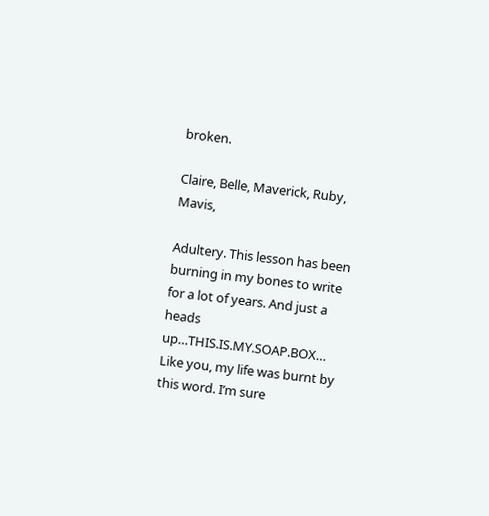broken.

Claire, Belle, Maverick, Ruby, Mavis,

Adultery. This lesson has been burning in my bones to write for a lot of years. And just a heads up…THIS.IS.MY.SOAP.BOX… Like you, my life was burnt by this word. I’m sure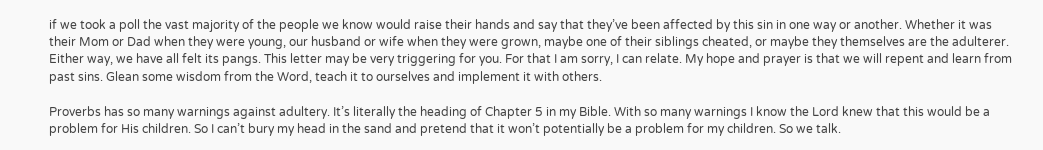if we took a poll the vast majority of the people we know would raise their hands and say that they’ve been affected by this sin in one way or another. Whether it was their Mom or Dad when they were young, our husband or wife when they were grown, maybe one of their siblings cheated, or maybe they themselves are the adulterer. Either way, we have all felt its pangs. This letter may be very triggering for you. For that I am sorry, I can relate. My hope and prayer is that we will repent and learn from past sins. Glean some wisdom from the Word, teach it to ourselves and implement it with others.

Proverbs has so many warnings against adultery. It’s literally the heading of Chapter 5 in my Bible. With so many warnings I know the Lord knew that this would be a problem for His children. So I can’t bury my head in the sand and pretend that it won’t potentially be a problem for my children. So we talk.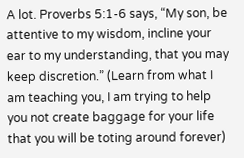A lot. Proverbs 5:1-6 says, “My son, be attentive to my wisdom, incline your ear to my understanding, that you may keep discretion.” (Learn from what I am teaching you, I am trying to help you not create baggage for your life that you will be toting around forever)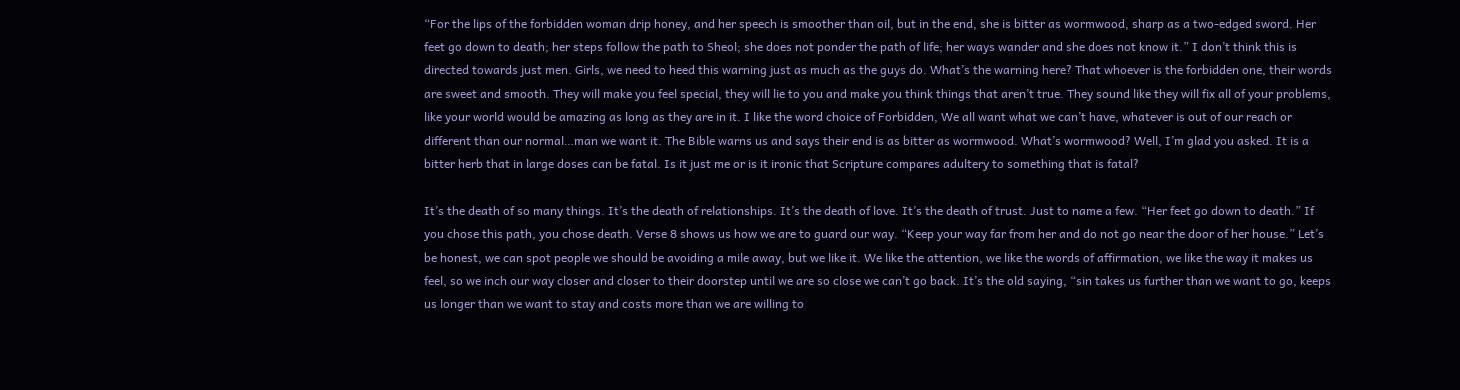“For the lips of the forbidden woman drip honey, and her speech is smoother than oil, but in the end, she is bitter as wormwood, sharp as a two-edged sword. Her feet go down to death; her steps follow the path to Sheol; she does not ponder the path of life; her ways wander and she does not know it.” I don’t think this is directed towards just men. Girls, we need to heed this warning just as much as the guys do. What’s the warning here? That whoever is the forbidden one, their words are sweet and smooth. They will make you feel special, they will lie to you and make you think things that aren’t true. They sound like they will fix all of your problems, like your world would be amazing as long as they are in it. I like the word choice of Forbidden, We all want what we can’t have, whatever is out of our reach or different than our normal…man we want it. The Bible warns us and says their end is as bitter as wormwood. What’s wormwood? Well, I’m glad you asked. It is a bitter herb that in large doses can be fatal. Is it just me or is it ironic that Scripture compares adultery to something that is fatal?

It’s the death of so many things. It’s the death of relationships. It’s the death of love. It’s the death of trust. Just to name a few. “Her feet go down to death.” If you chose this path, you chose death. Verse 8 shows us how we are to guard our way. “Keep your way far from her and do not go near the door of her house.” Let’s be honest, we can spot people we should be avoiding a mile away, but we like it. We like the attention, we like the words of affirmation, we like the way it makes us feel, so we inch our way closer and closer to their doorstep until we are so close we can’t go back. It’s the old saying, “sin takes us further than we want to go, keeps us longer than we want to stay and costs more than we are willing to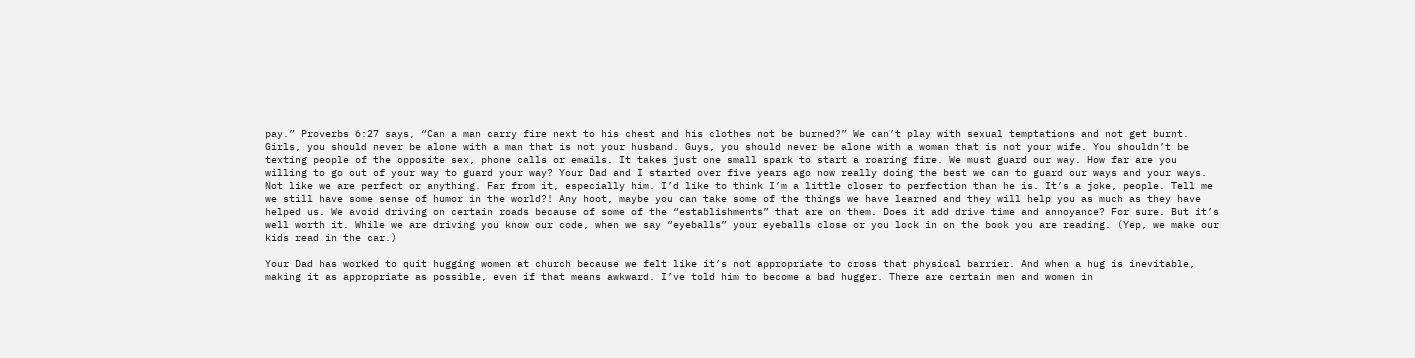pay.” Proverbs 6:27 says, “Can a man carry fire next to his chest and his clothes not be burned?” We can’t play with sexual temptations and not get burnt. Girls, you should never be alone with a man that is not your husband. Guys, you should never be alone with a woman that is not your wife. You shouldn’t be texting people of the opposite sex, phone calls or emails. It takes just one small spark to start a roaring fire. We must guard our way. How far are you willing to go out of your way to guard your way? Your Dad and I started over five years ago now really doing the best we can to guard our ways and your ways. Not like we are perfect or anything. Far from it, especially him. I’d like to think I’m a little closer to perfection than he is. It’s a joke, people. Tell me we still have some sense of humor in the world?! Any hoot, maybe you can take some of the things we have learned and they will help you as much as they have helped us. We avoid driving on certain roads because of some of the “establishments” that are on them. Does it add drive time and annoyance? For sure. But it’s well worth it. While we are driving you know our code, when we say “eyeballs” your eyeballs close or you lock in on the book you are reading. (Yep, we make our kids read in the car.)

Your Dad has worked to quit hugging women at church because we felt like it’s not appropriate to cross that physical barrier. And when a hug is inevitable, making it as appropriate as possible, even if that means awkward. I’ve told him to become a bad hugger. There are certain men and women in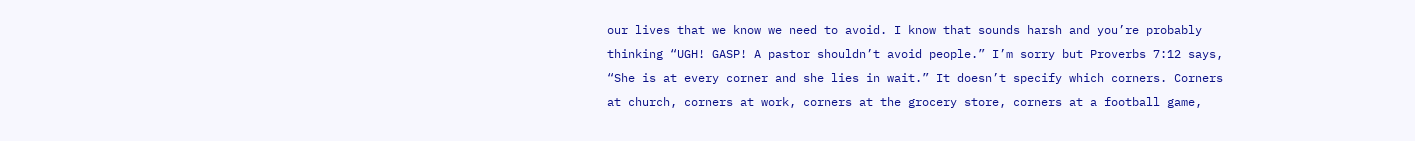our lives that we know we need to avoid. I know that sounds harsh and you’re probably thinking “UGH! GASP! A pastor shouldn’t avoid people.” I’m sorry but Proverbs 7:12 says, “She is at every corner and she lies in wait.” It doesn’t specify which corners. Corners at church, corners at work, corners at the grocery store, corners at a football game,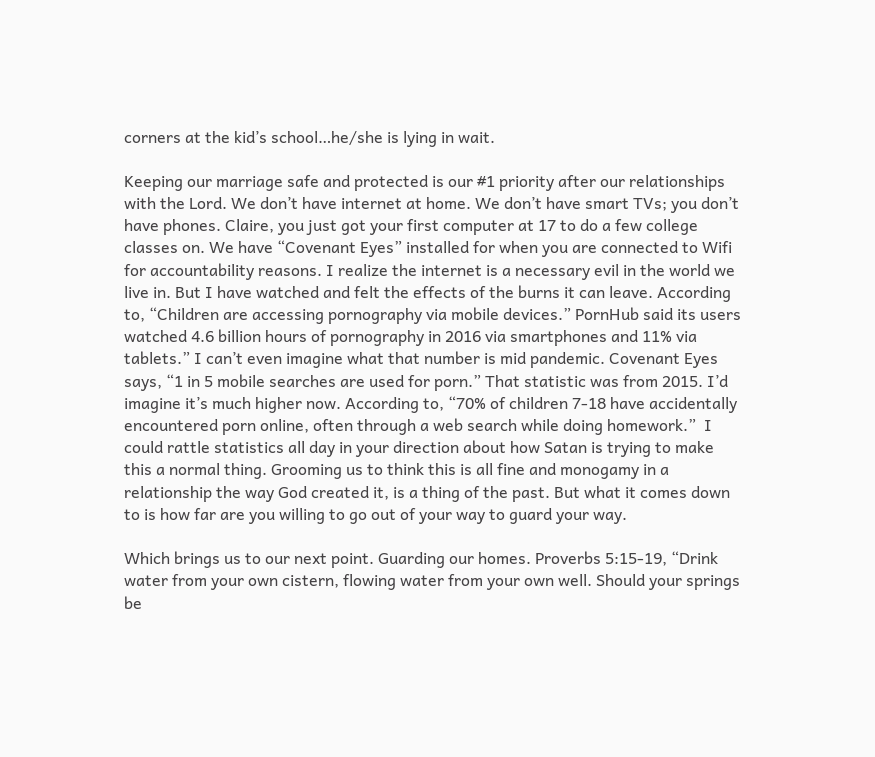corners at the kid’s school…he/she is lying in wait.

Keeping our marriage safe and protected is our #1 priority after our relationships with the Lord. We don’t have internet at home. We don’t have smart TVs; you don’t have phones. Claire, you just got your first computer at 17 to do a few college classes on. We have “Covenant Eyes” installed for when you are connected to Wifi for accountability reasons. I realize the internet is a necessary evil in the world we live in. But I have watched and felt the effects of the burns it can leave. According to, “Children are accessing pornography via mobile devices.” PornHub said its users watched 4.6 billion hours of pornography in 2016 via smartphones and 11% via tablets.” I can’t even imagine what that number is mid pandemic. Covenant Eyes says, “1 in 5 mobile searches are used for porn.” That statistic was from 2015. I’d imagine it’s much higher now. According to, “70% of children 7-18 have accidentally encountered porn online, often through a web search while doing homework.”  I could rattle statistics all day in your direction about how Satan is trying to make this a normal thing. Grooming us to think this is all fine and monogamy in a relationship the way God created it, is a thing of the past. But what it comes down to is how far are you willing to go out of your way to guard your way.

Which brings us to our next point. Guarding our homes. Proverbs 5:15-19, “Drink water from your own cistern, flowing water from your own well. Should your springs be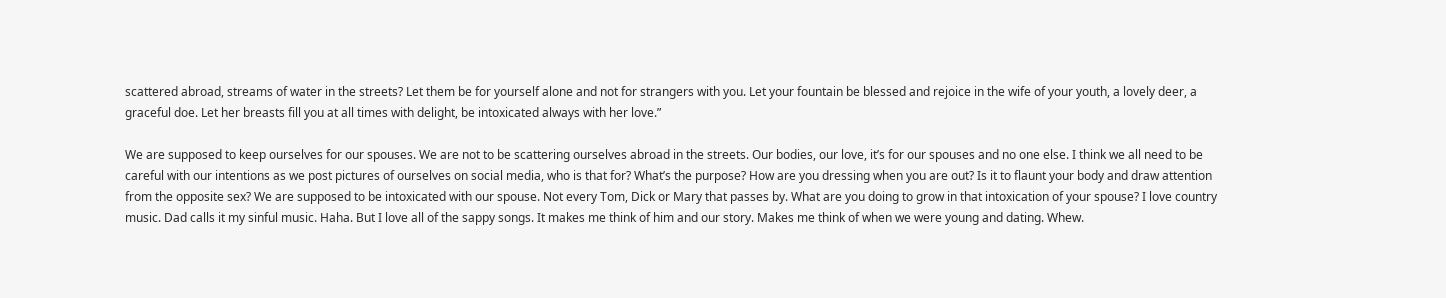scattered abroad, streams of water in the streets? Let them be for yourself alone and not for strangers with you. Let your fountain be blessed and rejoice in the wife of your youth, a lovely deer, a graceful doe. Let her breasts fill you at all times with delight, be intoxicated always with her love.”

We are supposed to keep ourselves for our spouses. We are not to be scattering ourselves abroad in the streets. Our bodies, our love, it’s for our spouses and no one else. I think we all need to be careful with our intentions as we post pictures of ourselves on social media, who is that for? What’s the purpose? How are you dressing when you are out? Is it to flaunt your body and draw attention from the opposite sex? We are supposed to be intoxicated with our spouse. Not every Tom, Dick or Mary that passes by. What are you doing to grow in that intoxication of your spouse? I love country music. Dad calls it my sinful music. Haha. But I love all of the sappy songs. It makes me think of him and our story. Makes me think of when we were young and dating. Whew.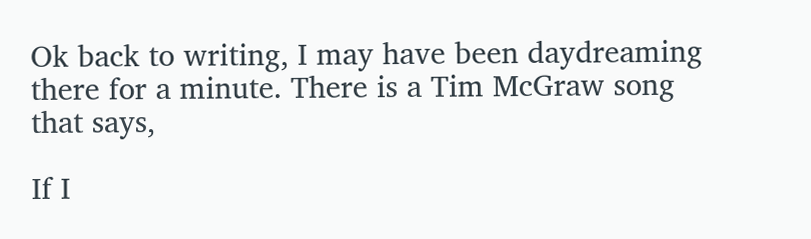Ok back to writing, I may have been daydreaming there for a minute. There is a Tim McGraw song that says,

If I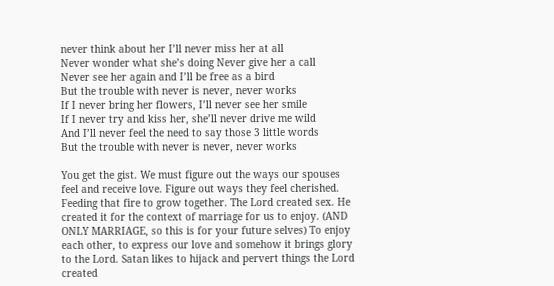never think about her I’ll never miss her at all
Never wonder what she’s doing Never give her a call
Never see her again and I’ll be free as a bird
But the trouble with never is never, never works
If I never bring her flowers, I’ll never see her smile
If I never try and kiss her, she’ll never drive me wild
And I’ll never feel the need to say those 3 little words
But the trouble with never is never, never works

You get the gist. We must figure out the ways our spouses feel and receive love. Figure out ways they feel cherished. Feeding that fire to grow together. The Lord created sex. He created it for the context of marriage for us to enjoy. (AND ONLY MARRIAGE, so this is for your future selves) To enjoy each other, to express our love and somehow it brings glory to the Lord. Satan likes to hijack and pervert things the Lord created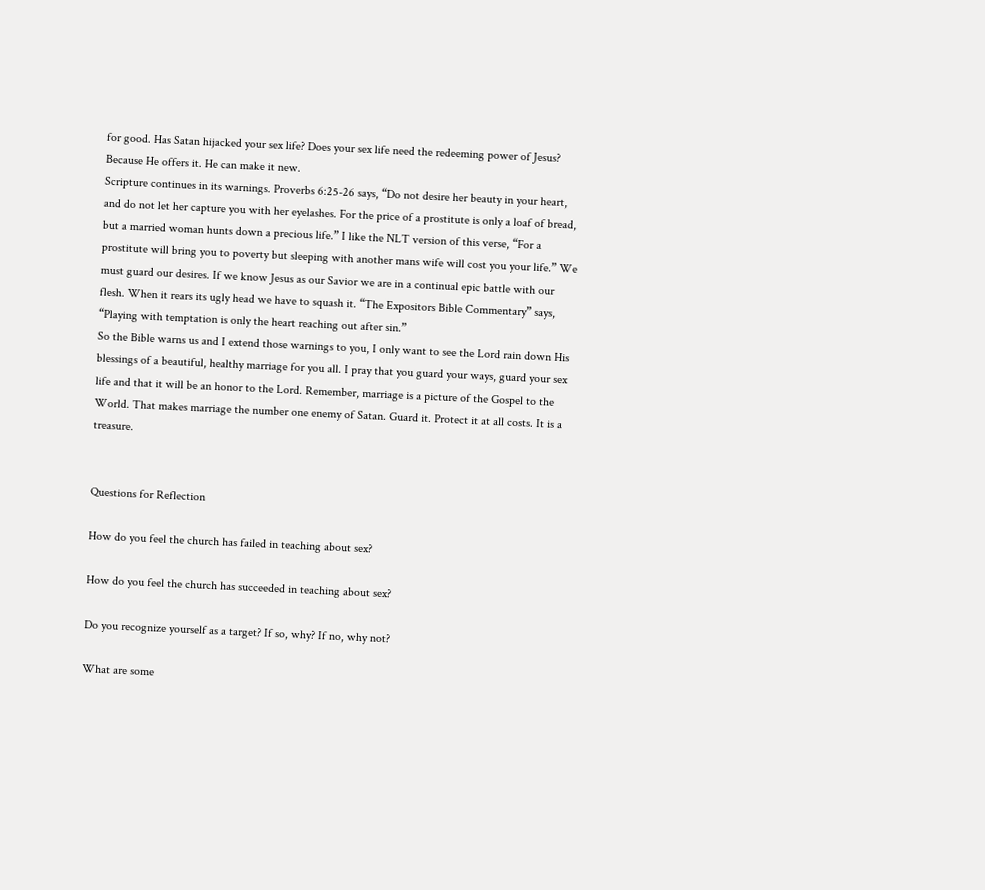for good. Has Satan hijacked your sex life? Does your sex life need the redeeming power of Jesus? Because He offers it. He can make it new.
Scripture continues in its warnings. Proverbs 6:25-26 says, “Do not desire her beauty in your heart, and do not let her capture you with her eyelashes. For the price of a prostitute is only a loaf of bread, but a married woman hunts down a precious life.” I like the NLT version of this verse, “For a prostitute will bring you to poverty but sleeping with another mans wife will cost you your life.” We must guard our desires. If we know Jesus as our Savior we are in a continual epic battle with our flesh. When it rears its ugly head we have to squash it. “The Expositors Bible Commentary” says, “Playing with temptation is only the heart reaching out after sin.”
So the Bible warns us and I extend those warnings to you, I only want to see the Lord rain down His blessings of a beautiful, healthy marriage for you all. I pray that you guard your ways, guard your sex life and that it will be an honor to the Lord. Remember, marriage is a picture of the Gospel to the World. That makes marriage the number one enemy of Satan. Guard it. Protect it at all costs. It is a treasure.


Questions for Reflection

How do you feel the church has failed in teaching about sex?

How do you feel the church has succeeded in teaching about sex?

Do you recognize yourself as a target? If so, why? If no, why not?

What are some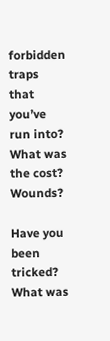forbidden traps that you’ve run into? What was the cost? Wounds?

Have you been tricked? What was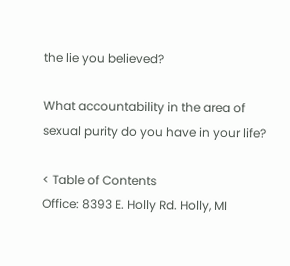the lie you believed?

What accountability in the area of sexual purity do you have in your life?

< Table of Contents
Office: 8393 E. Holly Rd. Holly, MI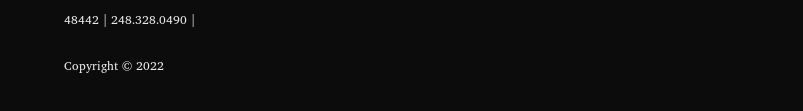48442 | 248.328.0490 |

Copyright © 2022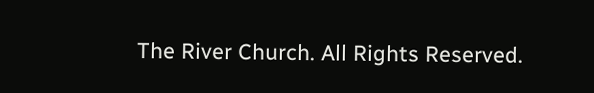The River Church. All Rights Reserved.